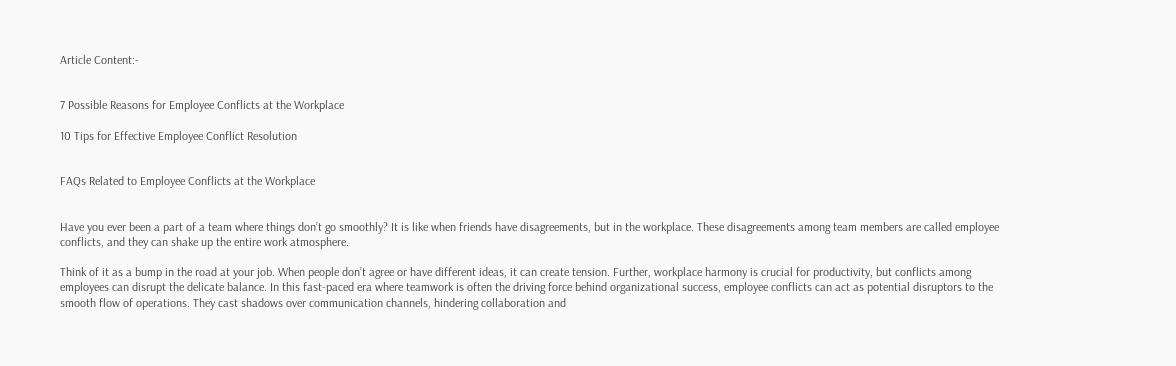Article Content:-


7 Possible Reasons for Employee Conflicts at the Workplace

10 Tips for Effective Employee Conflict Resolution


FAQs Related to Employee Conflicts at the Workplace


Have you ever been a part of a team where things don’t go smoothly? It is like when friends have disagreements, but in the workplace. These disagreements among team members are called employee conflicts, and they can shake up the entire work atmosphere.

Think of it as a bump in the road at your job. When people don’t agree or have different ideas, it can create tension. Further, workplace harmony is crucial for productivity, but conflicts among employees can disrupt the delicate balance. In this fast-paced era where teamwork is often the driving force behind organizational success, employee conflicts can act as potential disruptors to the smooth flow of operations. They cast shadows over communication channels, hindering collaboration and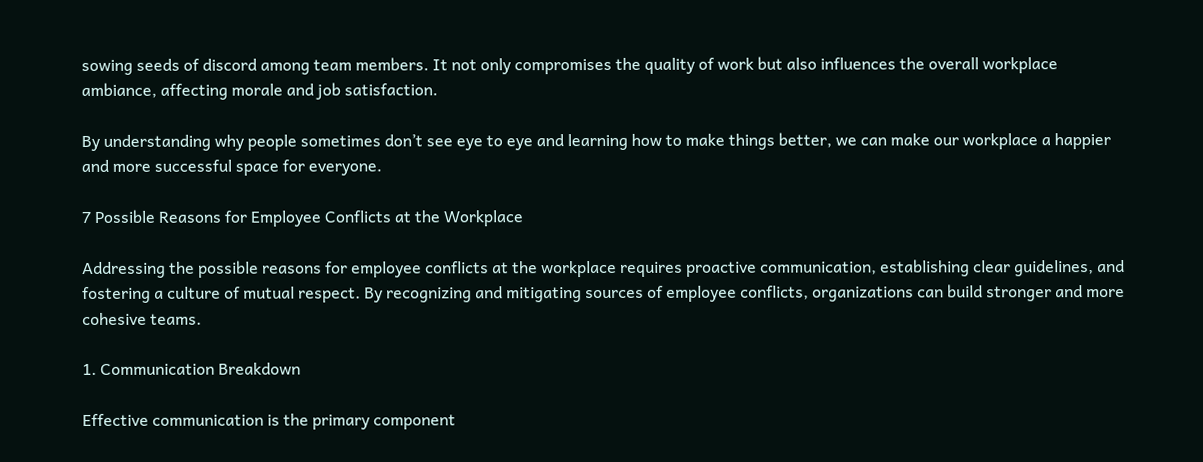sowing seeds of discord among team members. It not only compromises the quality of work but also influences the overall workplace ambiance, affecting morale and job satisfaction.

By understanding why people sometimes don’t see eye to eye and learning how to make things better, we can make our workplace a happier and more successful space for everyone.

7 Possible Reasons for Employee Conflicts at the Workplace

Addressing the possible reasons for employee conflicts at the workplace requires proactive communication, establishing clear guidelines, and fostering a culture of mutual respect. By recognizing and mitigating sources of employee conflicts, organizations can build stronger and more cohesive teams.

1. Communication Breakdown

Effective communication is the primary component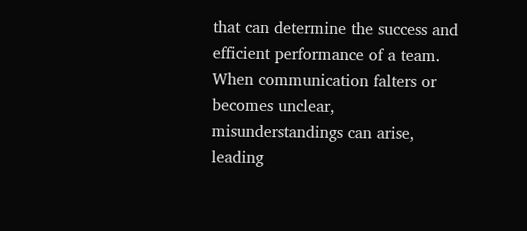that can determine the success and efficient performance of a team. When communication falters or becomes unclear, misunderstandings can arise, leading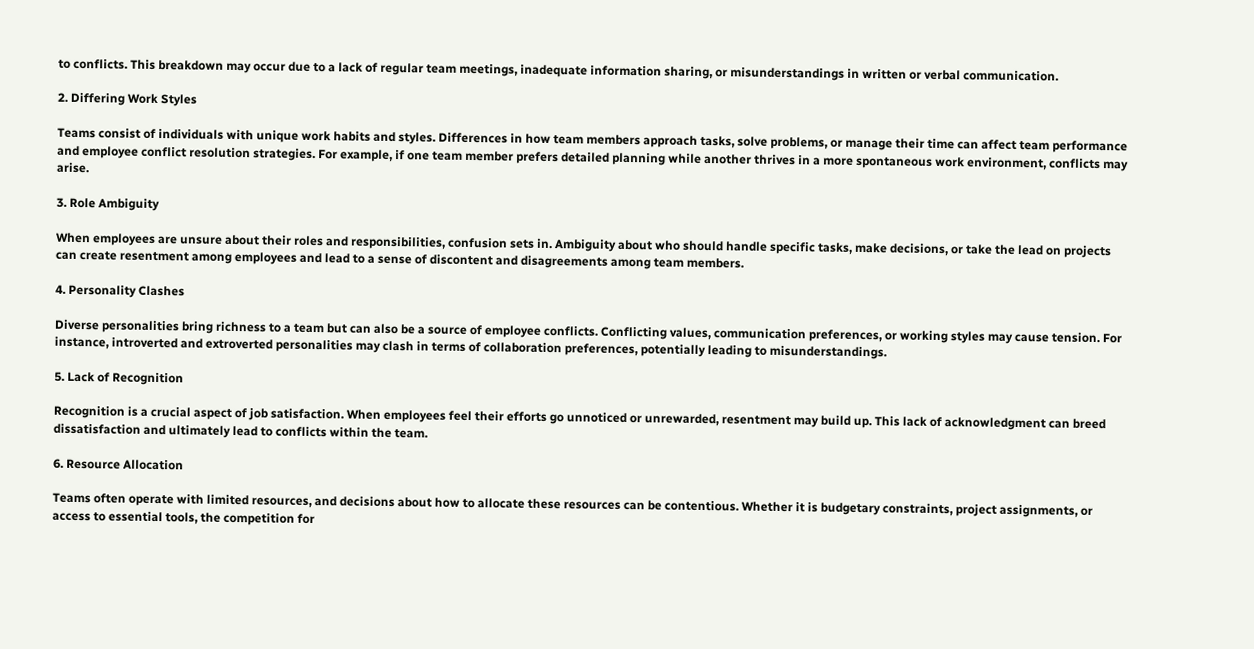to conflicts. This breakdown may occur due to a lack of regular team meetings, inadequate information sharing, or misunderstandings in written or verbal communication.

2. Differing Work Styles

Teams consist of individuals with unique work habits and styles. Differences in how team members approach tasks, solve problems, or manage their time can affect team performance and employee conflict resolution strategies. For example, if one team member prefers detailed planning while another thrives in a more spontaneous work environment, conflicts may arise.

3. Role Ambiguity

When employees are unsure about their roles and responsibilities, confusion sets in. Ambiguity about who should handle specific tasks, make decisions, or take the lead on projects can create resentment among employees and lead to a sense of discontent and disagreements among team members.

4. Personality Clashes

Diverse personalities bring richness to a team but can also be a source of employee conflicts. Conflicting values, communication preferences, or working styles may cause tension. For instance, introverted and extroverted personalities may clash in terms of collaboration preferences, potentially leading to misunderstandings.

5. Lack of Recognition

Recognition is a crucial aspect of job satisfaction. When employees feel their efforts go unnoticed or unrewarded, resentment may build up. This lack of acknowledgment can breed dissatisfaction and ultimately lead to conflicts within the team.

6. Resource Allocation

Teams often operate with limited resources, and decisions about how to allocate these resources can be contentious. Whether it is budgetary constraints, project assignments, or access to essential tools, the competition for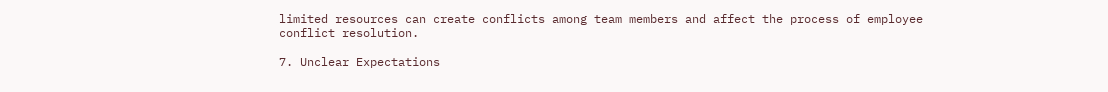limited resources can create conflicts among team members and affect the process of employee conflict resolution.

7. Unclear Expectations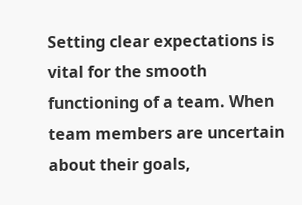Setting clear expectations is vital for the smooth functioning of a team. When team members are uncertain about their goals,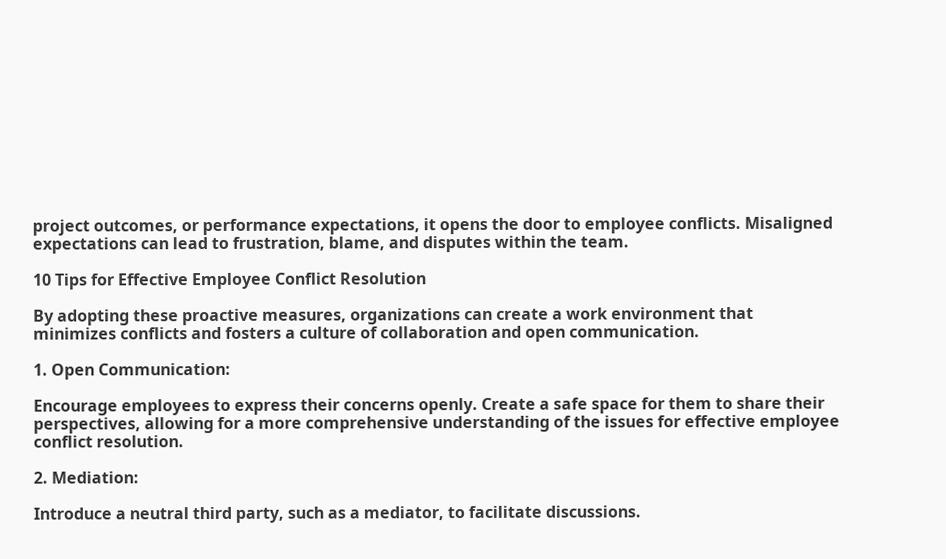project outcomes, or performance expectations, it opens the door to employee conflicts. Misaligned expectations can lead to frustration, blame, and disputes within the team.

10 Tips for Effective Employee Conflict Resolution

By adopting these proactive measures, organizations can create a work environment that minimizes conflicts and fosters a culture of collaboration and open communication.

1. Open Communication:

Encourage employees to express their concerns openly. Create a safe space for them to share their perspectives, allowing for a more comprehensive understanding of the issues for effective employee conflict resolution.

2. Mediation:

Introduce a neutral third party, such as a mediator, to facilitate discussions.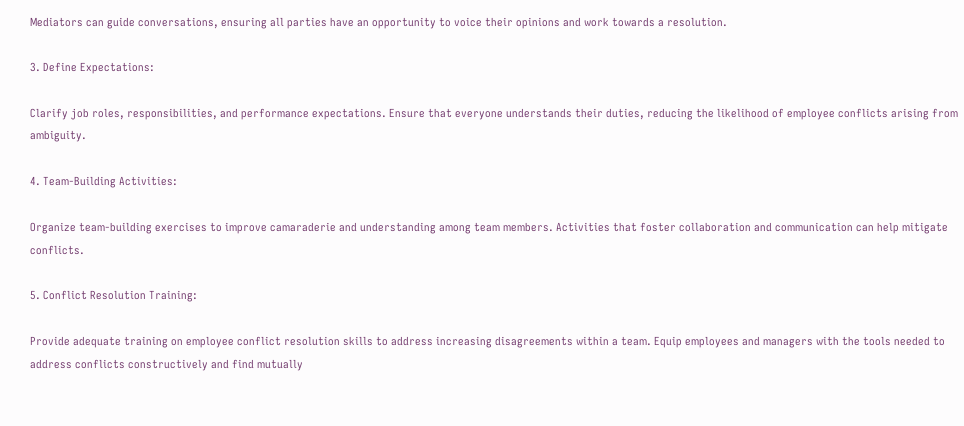Mediators can guide conversations, ensuring all parties have an opportunity to voice their opinions and work towards a resolution.

3. Define Expectations:

Clarify job roles, responsibilities, and performance expectations. Ensure that everyone understands their duties, reducing the likelihood of employee conflicts arising from ambiguity.

4. Team-Building Activities:

Organize team-building exercises to improve camaraderie and understanding among team members. Activities that foster collaboration and communication can help mitigate conflicts.

5. Conflict Resolution Training:

Provide adequate training on employee conflict resolution skills to address increasing disagreements within a team. Equip employees and managers with the tools needed to address conflicts constructively and find mutually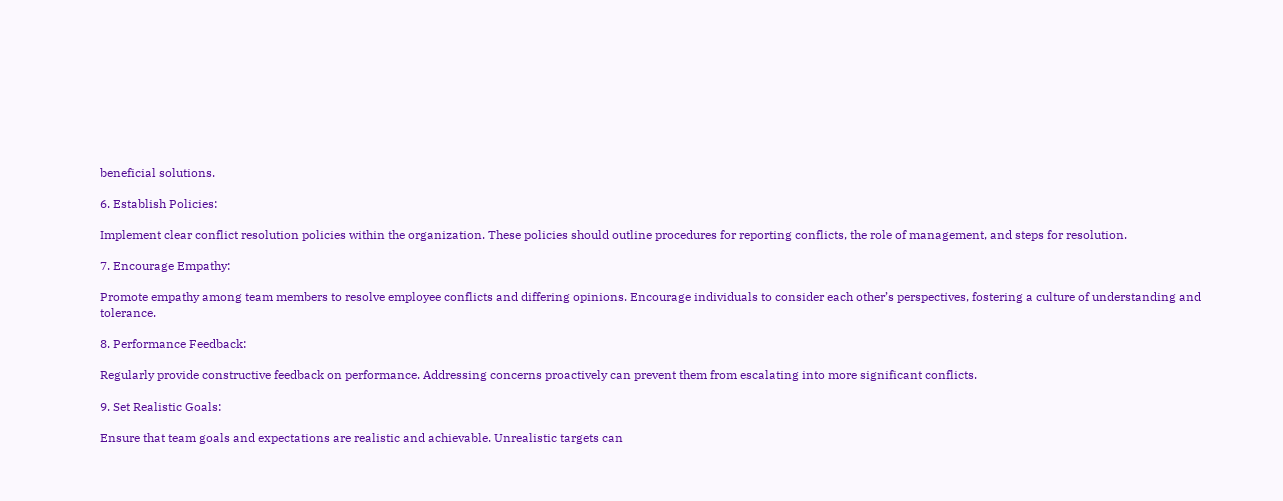beneficial solutions.

6. Establish Policies:

Implement clear conflict resolution policies within the organization. These policies should outline procedures for reporting conflicts, the role of management, and steps for resolution.

7. Encourage Empathy:

Promote empathy among team members to resolve employee conflicts and differing opinions. Encourage individuals to consider each other’s perspectives, fostering a culture of understanding and tolerance.

8. Performance Feedback:

Regularly provide constructive feedback on performance. Addressing concerns proactively can prevent them from escalating into more significant conflicts.

9. Set Realistic Goals:

Ensure that team goals and expectations are realistic and achievable. Unrealistic targets can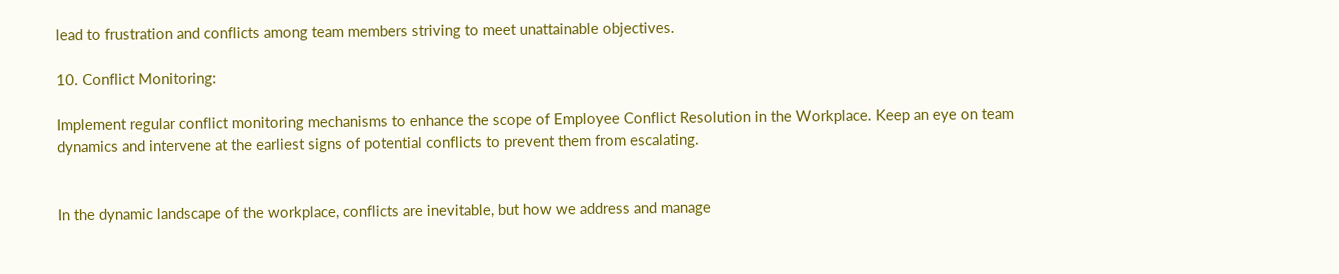lead to frustration and conflicts among team members striving to meet unattainable objectives.

10. Conflict Monitoring:

Implement regular conflict monitoring mechanisms to enhance the scope of Employee Conflict Resolution in the Workplace. Keep an eye on team dynamics and intervene at the earliest signs of potential conflicts to prevent them from escalating.


In the dynamic landscape of the workplace, conflicts are inevitable, but how we address and manage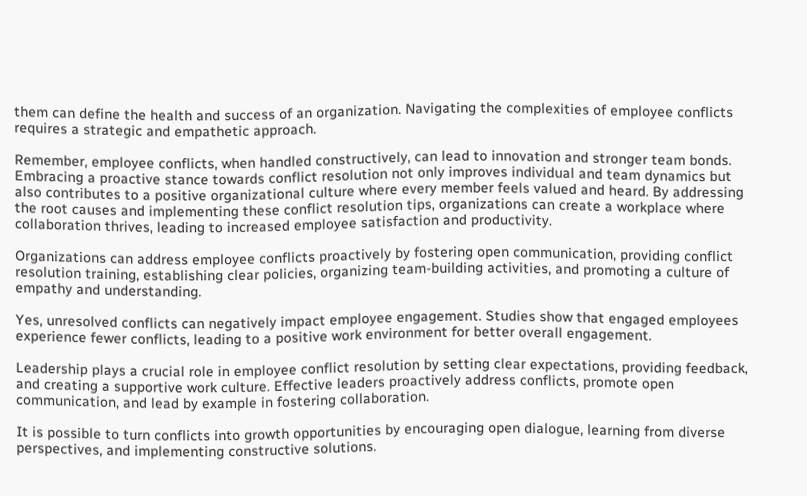them can define the health and success of an organization. Navigating the complexities of employee conflicts requires a strategic and empathetic approach.

Remember, employee conflicts, when handled constructively, can lead to innovation and stronger team bonds. Embracing a proactive stance towards conflict resolution not only improves individual and team dynamics but also contributes to a positive organizational culture where every member feels valued and heard. By addressing the root causes and implementing these conflict resolution tips, organizations can create a workplace where collaboration thrives, leading to increased employee satisfaction and productivity.

Organizations can address employee conflicts proactively by fostering open communication, providing conflict resolution training, establishing clear policies, organizing team-building activities, and promoting a culture of empathy and understanding.

Yes, unresolved conflicts can negatively impact employee engagement. Studies show that engaged employees experience fewer conflicts, leading to a positive work environment for better overall engagement.

Leadership plays a crucial role in employee conflict resolution by setting clear expectations, providing feedback, and creating a supportive work culture. Effective leaders proactively address conflicts, promote open communication, and lead by example in fostering collaboration.

It is possible to turn conflicts into growth opportunities by encouraging open dialogue, learning from diverse perspectives, and implementing constructive solutions.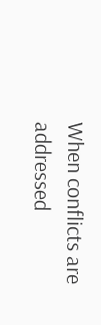When conflicts are addressed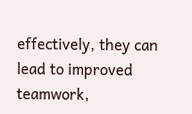effectively, they can lead to improved teamwork,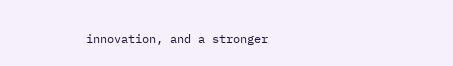innovation, and a stronger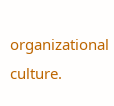organizational culture.